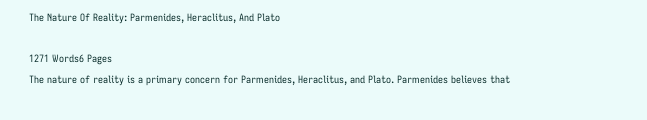The Nature Of Reality: Parmenides, Heraclitus, And Plato

1271 Words6 Pages
The nature of reality is a primary concern for Parmenides, Heraclitus, and Plato. Parmenides believes that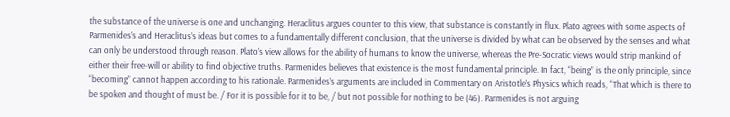the substance of the universe is one and unchanging. Heraclitus argues counter to this view, that substance is constantly in flux. Plato agrees with some aspects of Parmenides’s and Heraclitus’s ideas but comes to a fundamentally different conclusion, that the universe is divided by what can be observed by the senses and what can only be understood through reason. Plato’s view allows for the ability of humans to know the universe, whereas the Pre-Socratic views would strip mankind of either their free-will or ability to find objective truths. Parmenides believes that existence is the most fundamental principle. In fact, “being” is the only principle, since “becoming” cannot happen according to his rationale. Parmenides’s arguments are included in Commentary on Aristotle’s Physics which reads, “That which is there to be spoken and thought of must be. / For it is possible for it to be, / but not possible for nothing to be (46). Parmenides is not arguing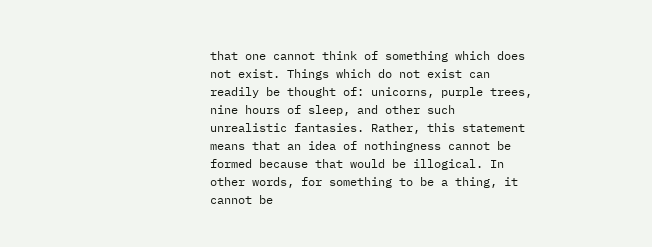that one cannot think of something which does not exist. Things which do not exist can readily be thought of: unicorns, purple trees, nine hours of sleep, and other such unrealistic fantasies. Rather, this statement means that an idea of nothingness cannot be formed because that would be illogical. In other words, for something to be a thing, it cannot be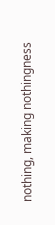nothing, making nothingness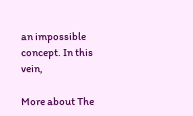an impossible concept. In this vein,

More about The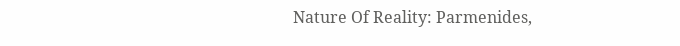Nature Of Reality: Parmenides,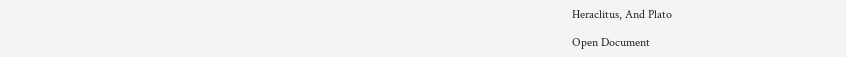Heraclitus, And Plato

Open Document